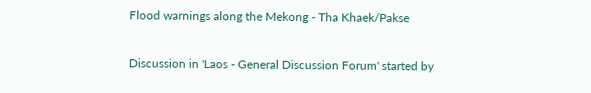Flood warnings along the Mekong - Tha Khaek/Pakse

Discussion in 'Laos - General Discussion Forum' started by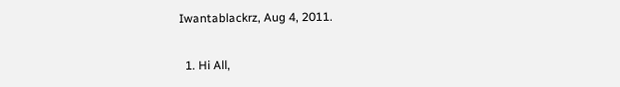Iwantablackrz, Aug 4, 2011.

  1. Hi All,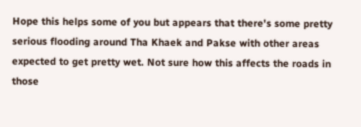Hope this helps some of you but appears that there's some pretty serious flooding around Tha Khaek and Pakse with other areas expected to get pretty wet. Not sure how this affects the roads in those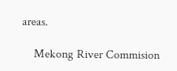areas.

    Mekong River Commision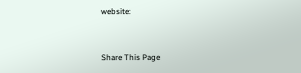website:


Share This Page